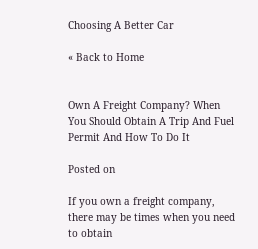Choosing A Better Car

« Back to Home


Own A Freight Company? When You Should Obtain A Trip And Fuel Permit And How To Do It

Posted on

If you own a freight company, there may be times when you need to obtain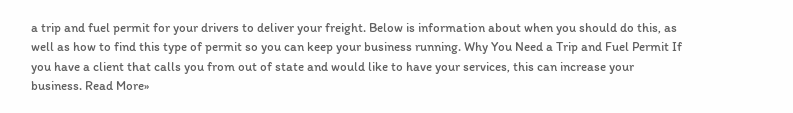a trip and fuel permit for your drivers to deliver your freight. Below is information about when you should do this, as well as how to find this type of permit so you can keep your business running. Why You Need a Trip and Fuel Permit If you have a client that calls you from out of state and would like to have your services, this can increase your business. Read More»